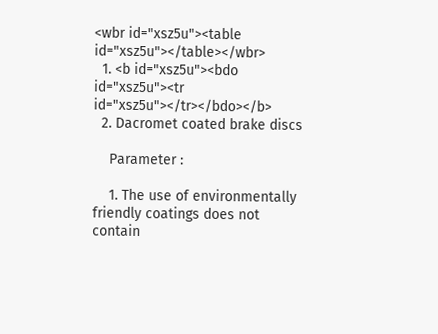<wbr id="xsz5u"><table id="xsz5u"></table></wbr>
  1. <b id="xsz5u"><bdo id="xsz5u"><tr id="xsz5u"></tr></bdo></b>
  2. Dacromet coated brake discs

    Parameter :

    1. The use of environmentally friendly coatings does not contain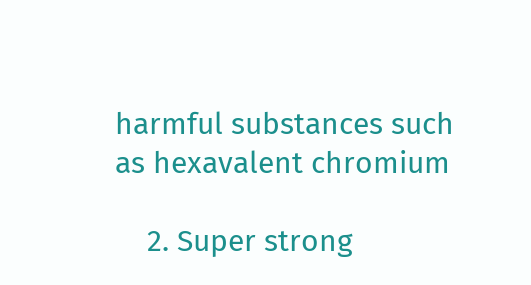harmful substances such as hexavalent chromium

    2. Super strong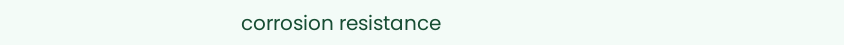corrosion resistance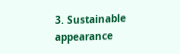3. Sustainable appearance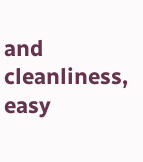and cleanliness, easy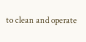to clean and operate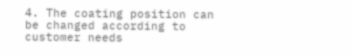4. The coating position can be changed according to customer needs